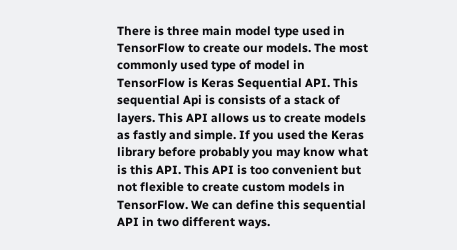There is three main model type used in TensorFlow to create our models. The most commonly used type of model in TensorFlow is Keras Sequential API. This sequential Api is consists of a stack of layers. This API allows us to create models as fastly and simple. If you used the Keras library before probably you may know what is this API. This API is too convenient but not flexible to create custom models in TensorFlow. We can define this sequential API in two different ways.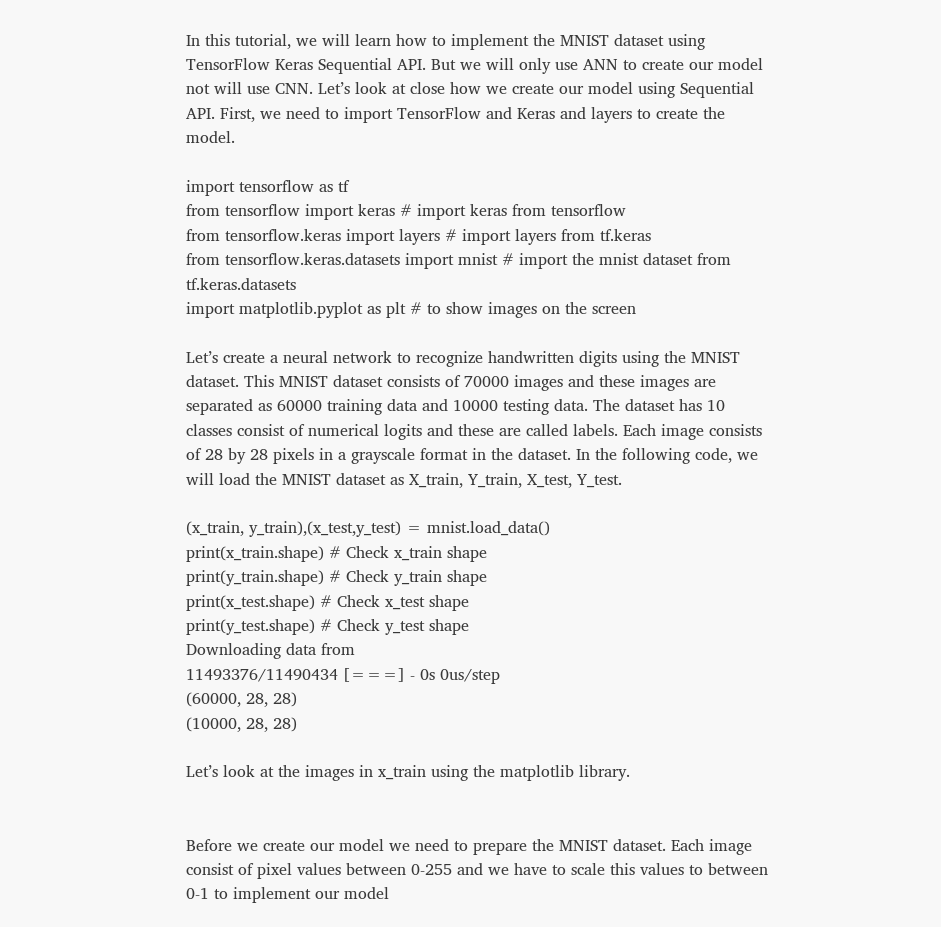In this tutorial, we will learn how to implement the MNIST dataset using TensorFlow Keras Sequential API. But we will only use ANN to create our model not will use CNN. Let’s look at close how we create our model using Sequential API. First, we need to import TensorFlow and Keras and layers to create the model.

import tensorflow as tf
from tensorflow import keras # import keras from tensorflow
from tensorflow.keras import layers # import layers from tf.keras
from tensorflow.keras.datasets import mnist # import the mnist dataset from tf.keras.datasets
import matplotlib.pyplot as plt # to show images on the screen

Let’s create a neural network to recognize handwritten digits using the MNIST dataset. This MNIST dataset consists of 70000 images and these images are separated as 60000 training data and 10000 testing data. The dataset has 10 classes consist of numerical logits and these are called labels. Each image consists of 28 by 28 pixels in a grayscale format in the dataset. In the following code, we will load the MNIST dataset as X_train, Y_train, X_test, Y_test.

(x_train, y_train),(x_test,y_test) = mnist.load_data()
print(x_train.shape) # Check x_train shape
print(y_train.shape) # Check y_train shape
print(x_test.shape) # Check x_test shape
print(y_test.shape) # Check y_test shape
Downloading data from
11493376/11490434 [===] - 0s 0us/step
(60000, 28, 28)
(10000, 28, 28)

Let’s look at the images in x_train using the matplotlib library.


Before we create our model we need to prepare the MNIST dataset. Each image consist of pixel values between 0-255 and we have to scale this values to between 0-1 to implement our model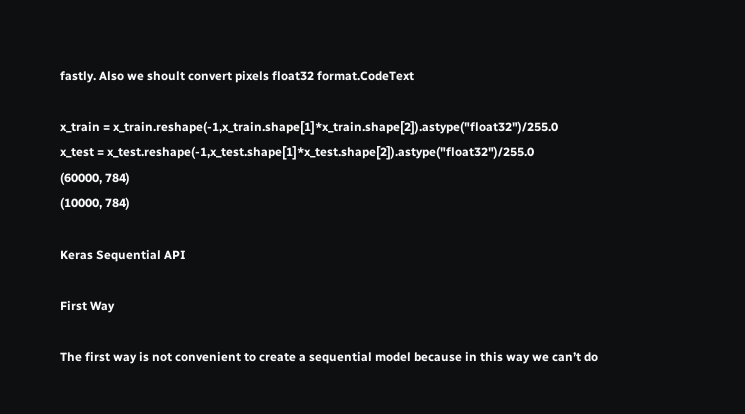fastly. Also we shoult convert pixels float32 format.CodeText

x_train = x_train.reshape(-1,x_train.shape[1]*x_train.shape[2]).astype("float32")/255.0
x_test = x_test.reshape(-1,x_test.shape[1]*x_test.shape[2]).astype("float32")/255.0
(60000, 784)
(10000, 784)

Keras Sequential API

First Way

The first way is not convenient to create a sequential model because in this way we can’t do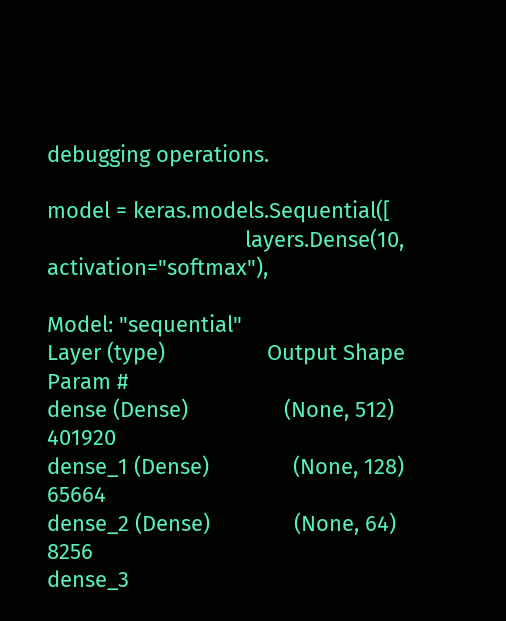debugging operations.

model = keras.models.Sequential([
                                 layers.Dense(10, activation="softmax"),

Model: "sequential"
Layer (type)                 Output Shape              Param #
dense (Dense)                (None, 512)               401920
dense_1 (Dense)              (None, 128)               65664
dense_2 (Dense)              (None, 64)                8256
dense_3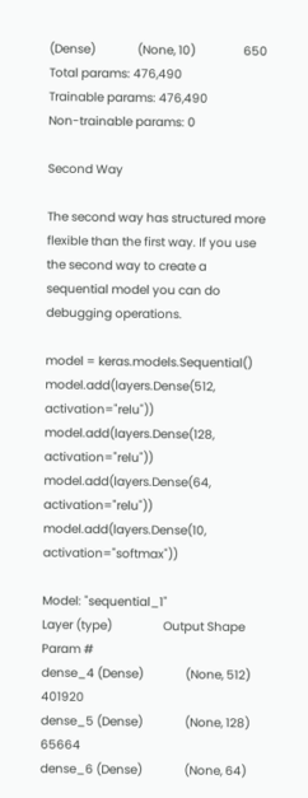(Dense)              (None, 10)                650
Total params: 476,490
Trainable params: 476,490
Non-trainable params: 0

Second Way

The second way has structured more flexible than the first way. If you use the second way to create a sequential model you can do debugging operations.

model = keras.models.Sequential()
model.add(layers.Dense(512, activation="relu"))
model.add(layers.Dense(128, activation="relu"))
model.add(layers.Dense(64, activation="relu"))
model.add(layers.Dense(10, activation="softmax"))

Model: "sequential_1"
Layer (type)                 Output Shape              Param #
dense_4 (Dense)              (None, 512)               401920
dense_5 (Dense)              (None, 128)               65664
dense_6 (Dense)              (None, 64)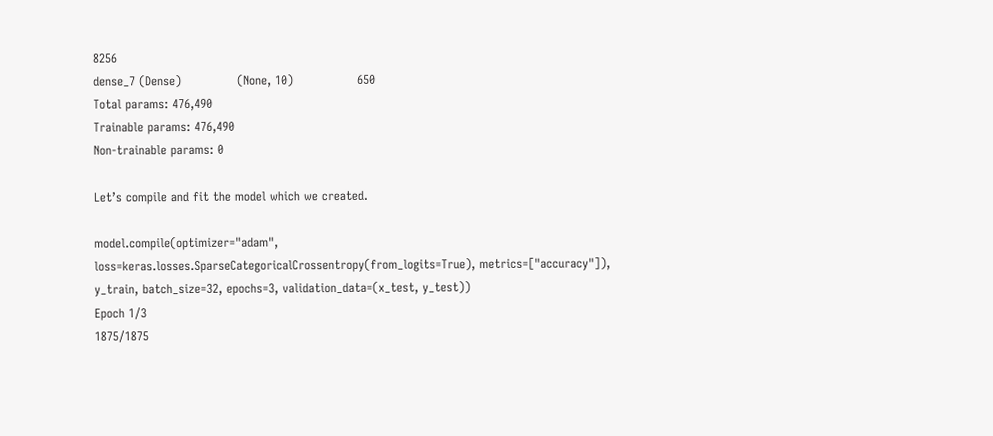8256
dense_7 (Dense)              (None, 10)                650
Total params: 476,490
Trainable params: 476,490
Non-trainable params: 0

Let’s compile and fit the model which we created.

model.compile(optimizer="adam", loss=keras.losses.SparseCategoricalCrossentropy(from_logits=True), metrics=["accuracy"]), y_train, batch_size=32, epochs=3, validation_data=(x_test, y_test))
Epoch 1/3
1875/1875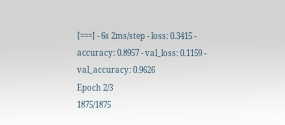[===] - 6s 2ms/step - loss: 0.3415 - accuracy: 0.8957 - val_loss: 0.1159 - val_accuracy: 0.9626
Epoch 2/3
1875/1875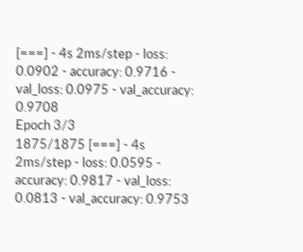[===] - 4s 2ms/step - loss: 0.0902 - accuracy: 0.9716 - val_loss: 0.0975 - val_accuracy: 0.9708
Epoch 3/3
1875/1875 [===] - 4s 2ms/step - loss: 0.0595 - accuracy: 0.9817 - val_loss: 0.0813 - val_accuracy: 0.9753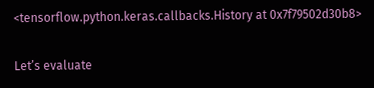<tensorflow.python.keras.callbacks.History at 0x7f79502d30b8>

Let’s evaluate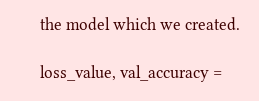the model which we created.

loss_value, val_accuracy =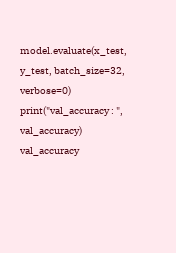model.evaluate(x_test, y_test, batch_size=32, verbose=0)
print("val_accuracy : ", val_accuracy)
val_accuracy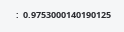:  0.9753000140190125